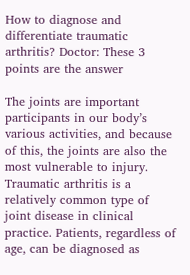How to diagnose and differentiate traumatic arthritis? Doctor: These 3 points are the answer

The joints are important participants in our body’s various activities, and because of this, the joints are also the most vulnerable to injury. Traumatic arthritis is a relatively common type of joint disease in clinical practice. Patients, regardless of age, can be diagnosed as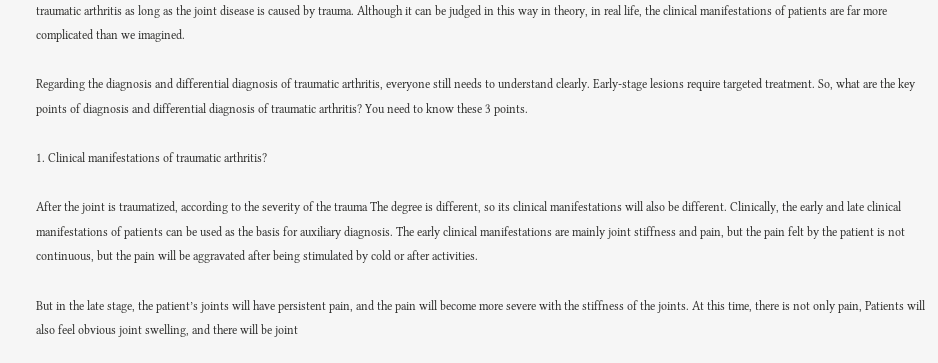traumatic arthritis as long as the joint disease is caused by trauma. Although it can be judged in this way in theory, in real life, the clinical manifestations of patients are far more complicated than we imagined.

Regarding the diagnosis and differential diagnosis of traumatic arthritis, everyone still needs to understand clearly. Early-stage lesions require targeted treatment. So, what are the key points of diagnosis and differential diagnosis of traumatic arthritis? You need to know these 3 points.

1. Clinical manifestations of traumatic arthritis?

After the joint is traumatized, according to the severity of the trauma The degree is different, so its clinical manifestations will also be different. Clinically, the early and late clinical manifestations of patients can be used as the basis for auxiliary diagnosis. The early clinical manifestations are mainly joint stiffness and pain, but the pain felt by the patient is not continuous, but the pain will be aggravated after being stimulated by cold or after activities.

But in the late stage, the patient’s joints will have persistent pain, and the pain will become more severe with the stiffness of the joints. At this time, there is not only pain, Patients will also feel obvious joint swelling, and there will be joint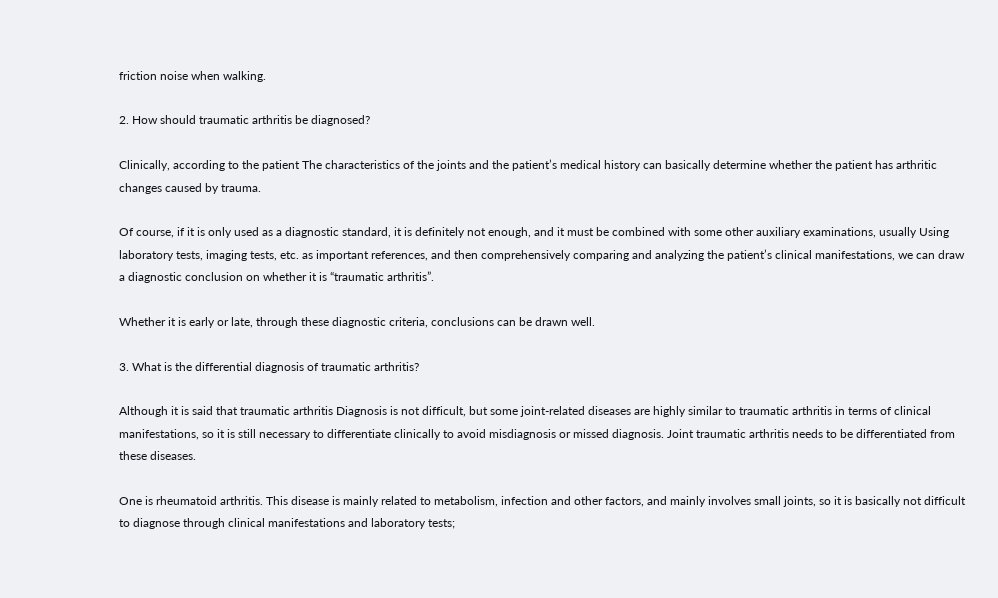friction noise when walking.

2. How should traumatic arthritis be diagnosed?

Clinically, according to the patient The characteristics of the joints and the patient’s medical history can basically determine whether the patient has arthritic changes caused by trauma.

Of course, if it is only used as a diagnostic standard, it is definitely not enough, and it must be combined with some other auxiliary examinations, usually Using laboratory tests, imaging tests, etc. as important references, and then comprehensively comparing and analyzing the patient’s clinical manifestations, we can draw a diagnostic conclusion on whether it is “traumatic arthritis”.

Whether it is early or late, through these diagnostic criteria, conclusions can be drawn well.

3. What is the differential diagnosis of traumatic arthritis?

Although it is said that traumatic arthritis Diagnosis is not difficult, but some joint-related diseases are highly similar to traumatic arthritis in terms of clinical manifestations, so it is still necessary to differentiate clinically to avoid misdiagnosis or missed diagnosis. Joint traumatic arthritis needs to be differentiated from these diseases.

One is rheumatoid arthritis. This disease is mainly related to metabolism, infection and other factors, and mainly involves small joints, so it is basically not difficult to diagnose through clinical manifestations and laboratory tests;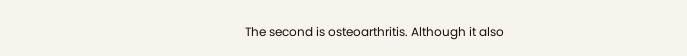The second is osteoarthritis. Although it also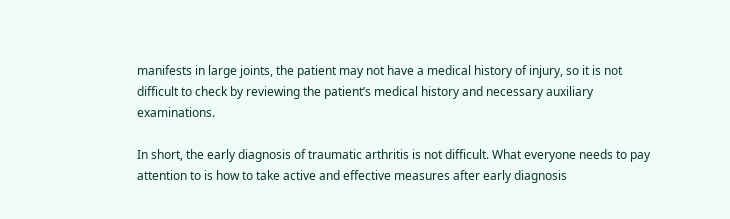manifests in large joints, the patient may not have a medical history of injury, so it is not difficult to check by reviewing the patient’s medical history and necessary auxiliary examinations.

In short, the early diagnosis of traumatic arthritis is not difficult. What everyone needs to pay attention to is how to take active and effective measures after early diagnosis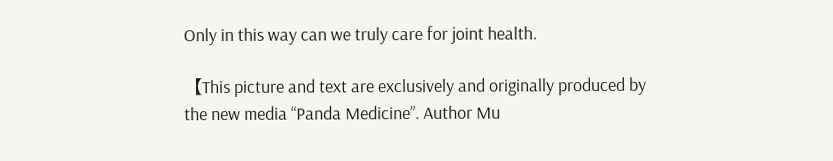Only in this way can we truly care for joint health.

【This picture and text are exclusively and originally produced by the new media “Panda Medicine”. Author Mu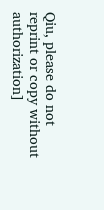Qiu, please do not reprint or copy without authorization]